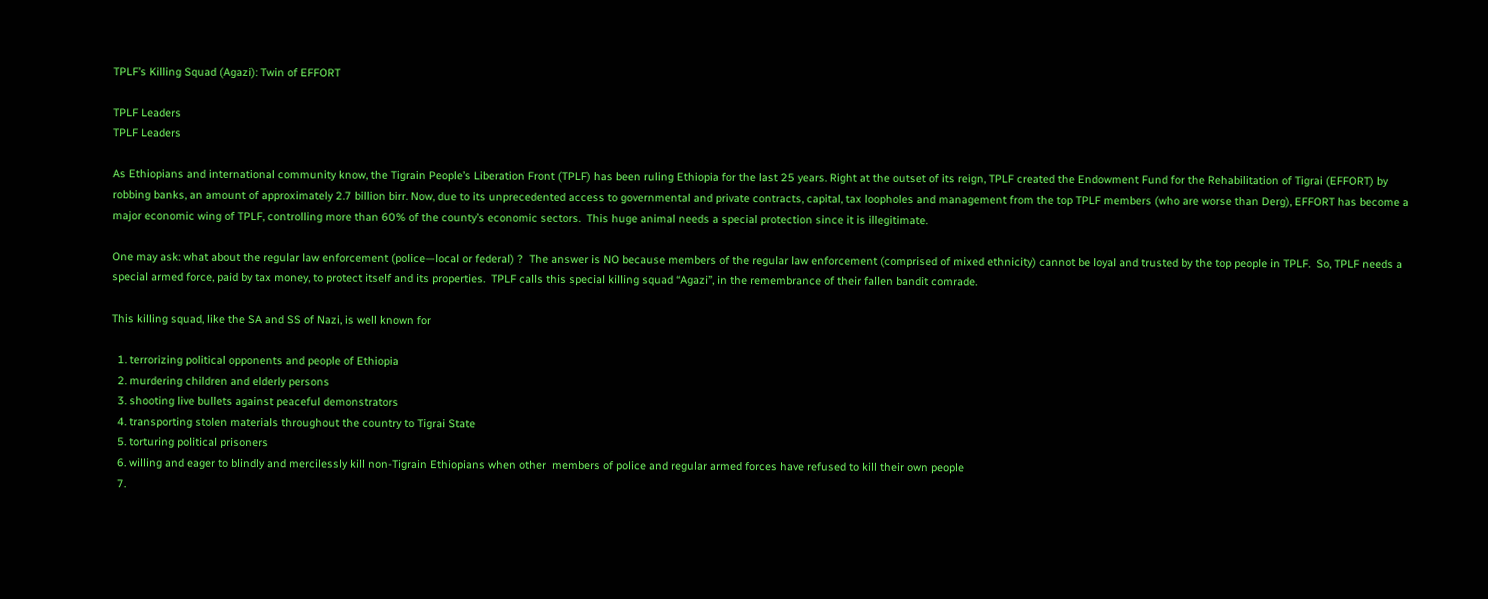TPLF’s Killing Squad (Agazi): Twin of EFFORT

TPLF Leaders
TPLF Leaders

As Ethiopians and international community know, the Tigrain People’s Liberation Front (TPLF) has been ruling Ethiopia for the last 25 years. Right at the outset of its reign, TPLF created the Endowment Fund for the Rehabilitation of Tigrai (EFFORT) by robbing banks, an amount of approximately 2.7 billion birr. Now, due to its unprecedented access to governmental and private contracts, capital, tax loopholes and management from the top TPLF members (who are worse than Derg), EFFORT has become a major economic wing of TPLF, controlling more than 60% of the county’s economic sectors.  This huge animal needs a special protection since it is illegitimate.

One may ask: what about the regular law enforcement (police—local or federal) ?  The answer is NO because members of the regular law enforcement (comprised of mixed ethnicity) cannot be loyal and trusted by the top people in TPLF.  So, TPLF needs a special armed force, paid by tax money, to protect itself and its properties.  TPLF calls this special killing squad “Agazi”, in the remembrance of their fallen bandit comrade.

This killing squad, like the SA and SS of Nazi, is well known for

  1. terrorizing political opponents and people of Ethiopia
  2. murdering children and elderly persons
  3. shooting live bullets against peaceful demonstrators
  4. transporting stolen materials throughout the country to Tigrai State
  5. torturing political prisoners
  6. willing and eager to blindly and mercilessly kill non-Tigrain Ethiopians when other  members of police and regular armed forces have refused to kill their own people
  7.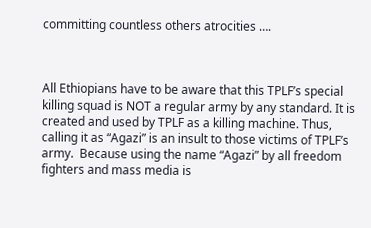committing countless others atrocities ….



All Ethiopians have to be aware that this TPLF’s special killing squad is NOT a regular army by any standard. It is created and used by TPLF as a killing machine. Thus, calling it as “Agazi” is an insult to those victims of TPLF’s army.  Because using the name “Agazi” by all freedom fighters and mass media is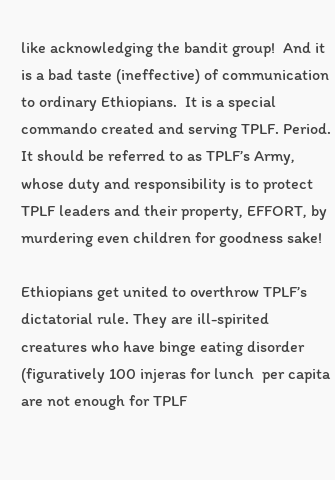like acknowledging the bandit group!  And it is a bad taste (ineffective) of communication to ordinary Ethiopians.  It is a special commando created and serving TPLF. Period. It should be referred to as TPLF’s Army, whose duty and responsibility is to protect TPLF leaders and their property, EFFORT, by murdering even children for goodness sake!

Ethiopians get united to overthrow TPLF’s dictatorial rule. They are ill-spirited creatures who have binge eating disorder (figuratively 100 injeras for lunch  per capita are not enough for TPLF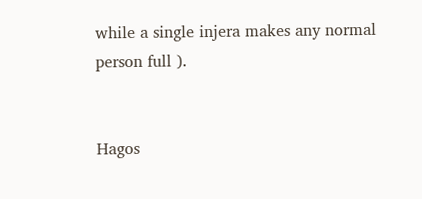while a single injera makes any normal person full ).


Hagos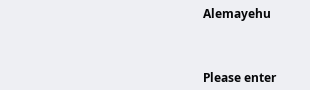Alemayehu



Please enter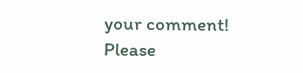your comment!
Please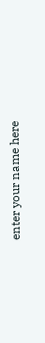enter your name here